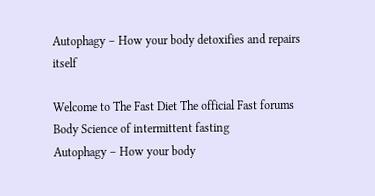Autophagy – How your body detoxifies and repairs itself

Welcome to The Fast Diet The official Fast forums Body Science of intermittent fasting
Autophagy – How your body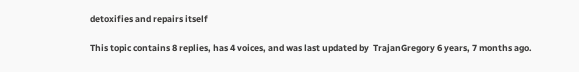detoxifies and repairs itself

This topic contains 8 replies, has 4 voices, and was last updated by  TrajanGregory 6 years, 7 months ago.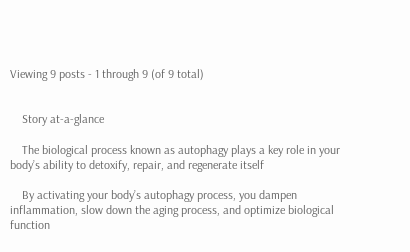Viewing 9 posts - 1 through 9 (of 9 total)


    Story at-a-glance

    The biological process known as autophagy plays a key role in your body’s ability to detoxify, repair, and regenerate itself

    By activating your body’s autophagy process, you dampen inflammation, slow down the aging process, and optimize biological function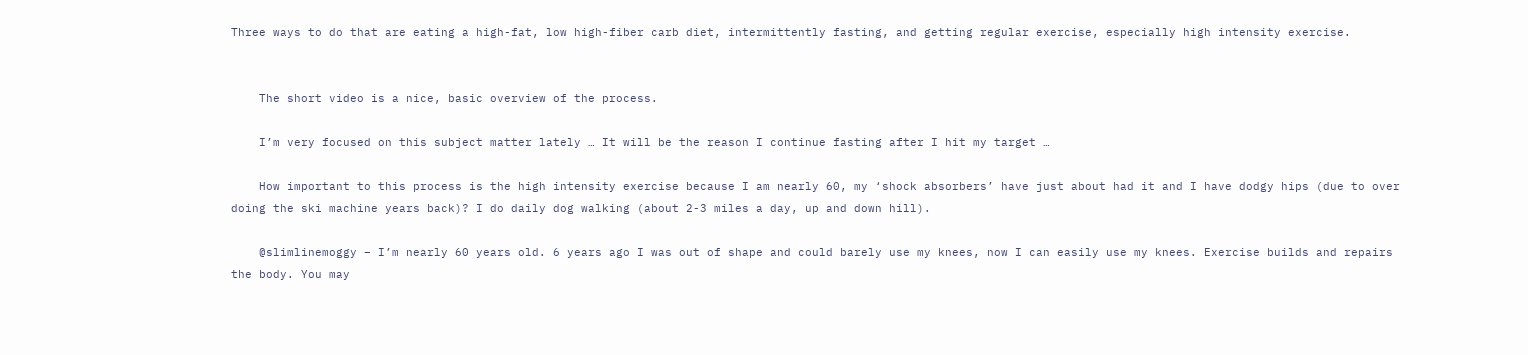Three ways to do that are eating a high-fat, low high-fiber carb diet, intermittently fasting, and getting regular exercise, especially high intensity exercise.


    The short video is a nice, basic overview of the process.

    I’m very focused on this subject matter lately … It will be the reason I continue fasting after I hit my target …

    How important to this process is the high intensity exercise because I am nearly 60, my ‘shock absorbers’ have just about had it and I have dodgy hips (due to over doing the ski machine years back)? I do daily dog walking (about 2-3 miles a day, up and down hill).

    @slimlinemoggy – I’m nearly 60 years old. 6 years ago I was out of shape and could barely use my knees, now I can easily use my knees. Exercise builds and repairs the body. You may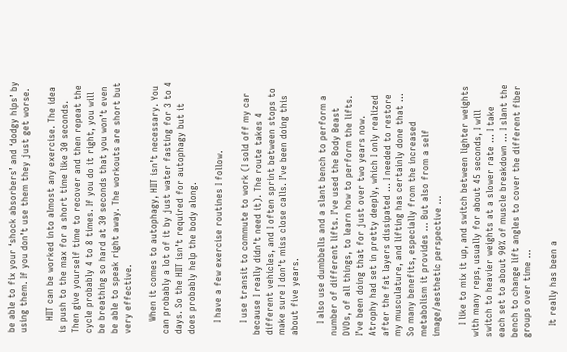be able to fix your ‘shock absorbers’ and ‘dodgy hips’ by using them. If you don’t use them they just get worse.

    HIIT can be worked into almost any exercise. The idea is push to the max for a short time like 30 seconds. Then give yourself time to recover and then repeat the cycle probably 4 to 8 times. If you do it right, you will be breathing so hard at 30 seconds that you won’t even be able to speak right away. The workouts are short but very effective.

    When it comes to autophagy, HIIT isn’t necessary. You can probably a lot of it by just water fasting for 3 to 4 days. So the HIIT isn’t required for autophagy but it does probably help the body along.

    I have a few exercise routines I follow.

    I use transit to commute to work (I sold off my car because I really didn’t need it). The route takes 4 different vehicles, and I often sprint between stops to make sure I don’t miss close calls. I’ve been doing this about five years.

    I also use dumbbells and a slant bench to perform a number of different lifts. I’ve used the Body Beast DVDs, of all things, to learn how to perform the lifts. I’ve been doing that for just over two years now. Atrophy had set in pretty deeply, which I only realized after the fat layers dissipated … I needed to restore my musculature, and lifting has certainly done that … So many benefits, especially from the increased metabolism it provides … But also from a self image/aesthetic perspective …

    I like to mix it up, and switch between lighter weights with many reps, usually for about 45 seconds, I will switch to heavier weights at a slower rate … I take each set to about 90% of muscle breakdown … I slant the bench to change lift angles to cover the different fiber groups over time …

    It really has been a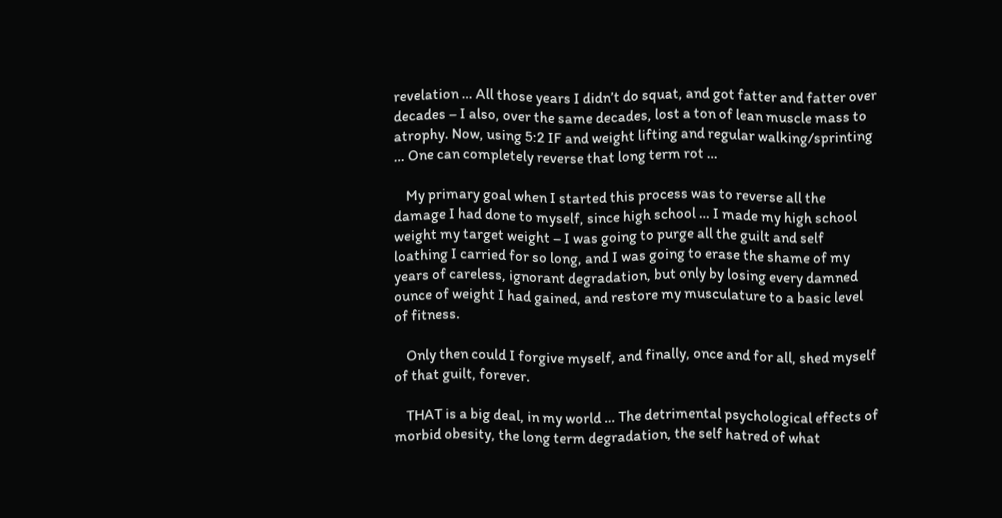revelation … All those years I didn’t do squat, and got fatter and fatter over decades – I also, over the same decades, lost a ton of lean muscle mass to atrophy. Now, using 5:2 IF and weight lifting and regular walking/sprinting … One can completely reverse that long term rot …

    My primary goal when I started this process was to reverse all the damage I had done to myself, since high school … I made my high school weight my target weight – I was going to purge all the guilt and self loathing I carried for so long, and I was going to erase the shame of my years of careless, ignorant degradation, but only by losing every damned ounce of weight I had gained, and restore my musculature to a basic level of fitness.

    Only then could I forgive myself, and finally, once and for all, shed myself of that guilt, forever.

    THAT is a big deal, in my world … The detrimental psychological effects of morbid obesity, the long term degradation, the self hatred of what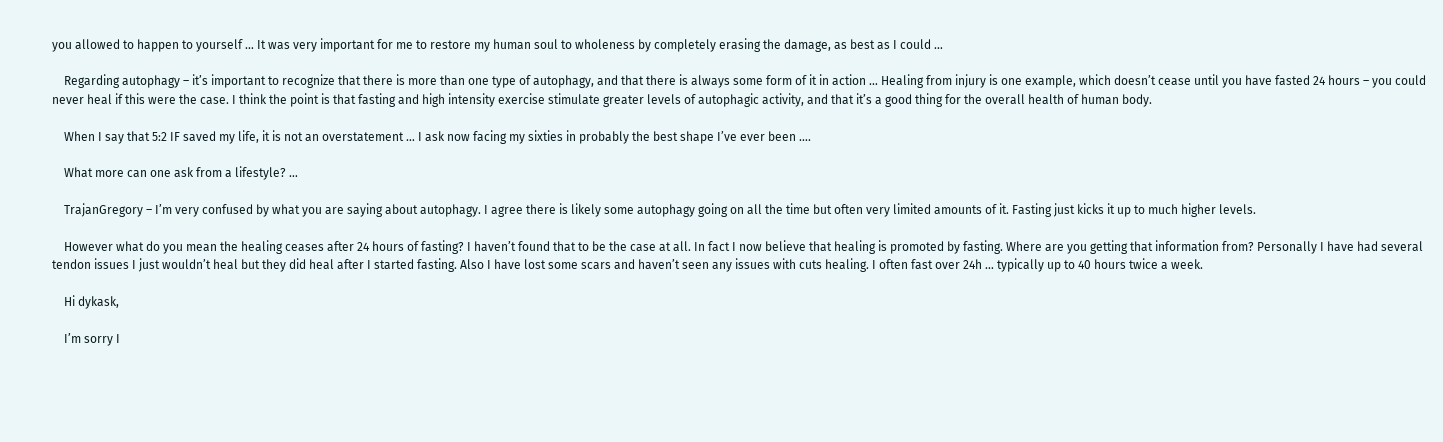you allowed to happen to yourself … It was very important for me to restore my human soul to wholeness by completely erasing the damage, as best as I could …

    Regarding autophagy – it’s important to recognize that there is more than one type of autophagy, and that there is always some form of it in action … Healing from injury is one example, which doesn’t cease until you have fasted 24 hours – you could never heal if this were the case. I think the point is that fasting and high intensity exercise stimulate greater levels of autophagic activity, and that it’s a good thing for the overall health of human body.

    When I say that 5:2 IF saved my life, it is not an overstatement … I ask now facing my sixties in probably the best shape I’ve ever been ….

    What more can one ask from a lifestyle? …

    TrajanGregory – I’m very confused by what you are saying about autophagy. I agree there is likely some autophagy going on all the time but often very limited amounts of it. Fasting just kicks it up to much higher levels.

    However what do you mean the healing ceases after 24 hours of fasting? I haven’t found that to be the case at all. In fact I now believe that healing is promoted by fasting. Where are you getting that information from? Personally I have had several tendon issues I just wouldn’t heal but they did heal after I started fasting. Also I have lost some scars and haven’t seen any issues with cuts healing. I often fast over 24h … typically up to 40 hours twice a week.

    Hi dykask,

    I’m sorry I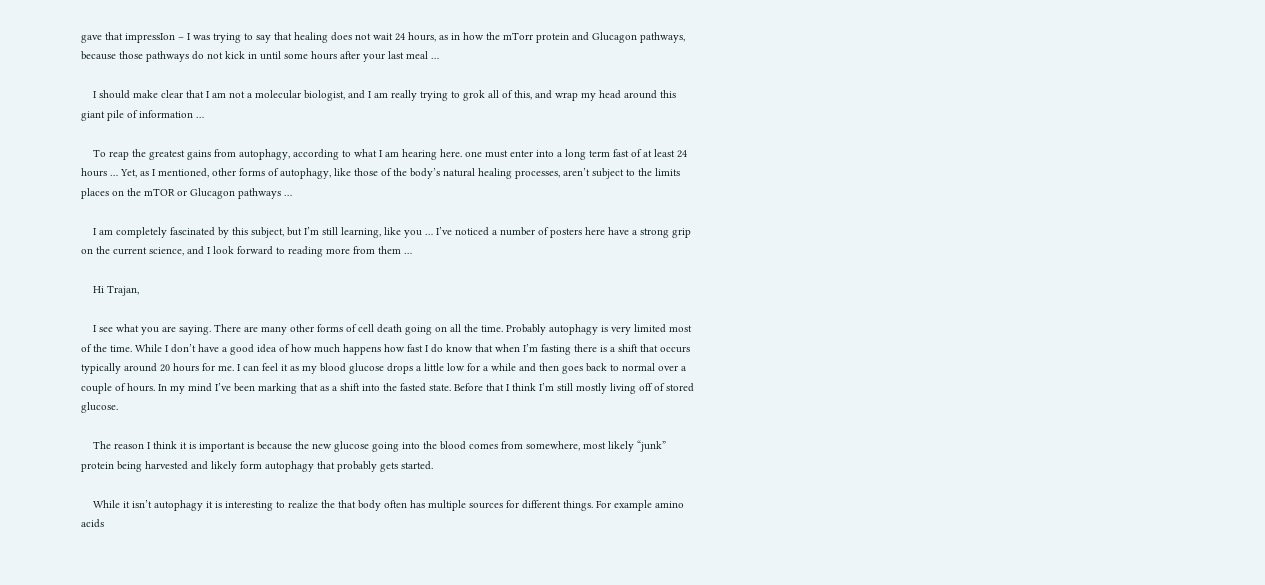gave that impressIon – I was trying to say that healing does not wait 24 hours, as in how the mTorr protein and Glucagon pathways, because those pathways do not kick in until some hours after your last meal …

    I should make clear that I am not a molecular biologist, and I am really trying to grok all of this, and wrap my head around this giant pile of information …

    To reap the greatest gains from autophagy, according to what I am hearing here. one must enter into a long term fast of at least 24 hours … Yet, as I mentioned, other forms of autophagy, like those of the body’s natural healing processes, aren’t subject to the limits places on the mTOR or Glucagon pathways …

    I am completely fascinated by this subject, but I’m still learning, like you … I’ve noticed a number of posters here have a strong grip on the current science, and I look forward to reading more from them …

    Hi Trajan,

    I see what you are saying. There are many other forms of cell death going on all the time. Probably autophagy is very limited most of the time. While I don’t have a good idea of how much happens how fast I do know that when I’m fasting there is a shift that occurs typically around 20 hours for me. I can feel it as my blood glucose drops a little low for a while and then goes back to normal over a couple of hours. In my mind I’ve been marking that as a shift into the fasted state. Before that I think I’m still mostly living off of stored glucose.

    The reason I think it is important is because the new glucose going into the blood comes from somewhere, most likely “junk” protein being harvested and likely form autophagy that probably gets started.

    While it isn’t autophagy it is interesting to realize the that body often has multiple sources for different things. For example amino acids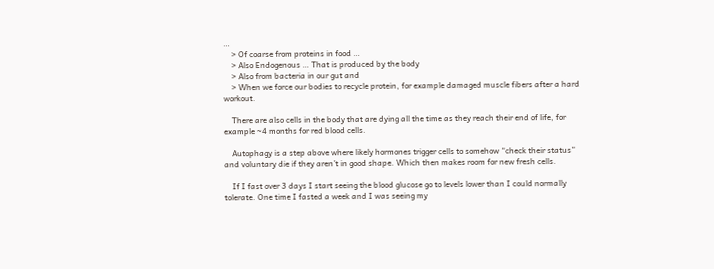…
    > Of coarse from proteins in food …
    > Also Endogenous … That is produced by the body
    > Also from bacteria in our gut and
    > When we force our bodies to recycle protein, for example damaged muscle fibers after a hard workout.

    There are also cells in the body that are dying all the time as they reach their end of life, for example ~4 months for red blood cells.

    Autophagy is a step above where likely hormones trigger cells to somehow “check their status” and voluntary die if they aren’t in good shape. Which then makes room for new fresh cells.

    If I fast over 3 days I start seeing the blood glucose go to levels lower than I could normally tolerate. One time I fasted a week and I was seeing my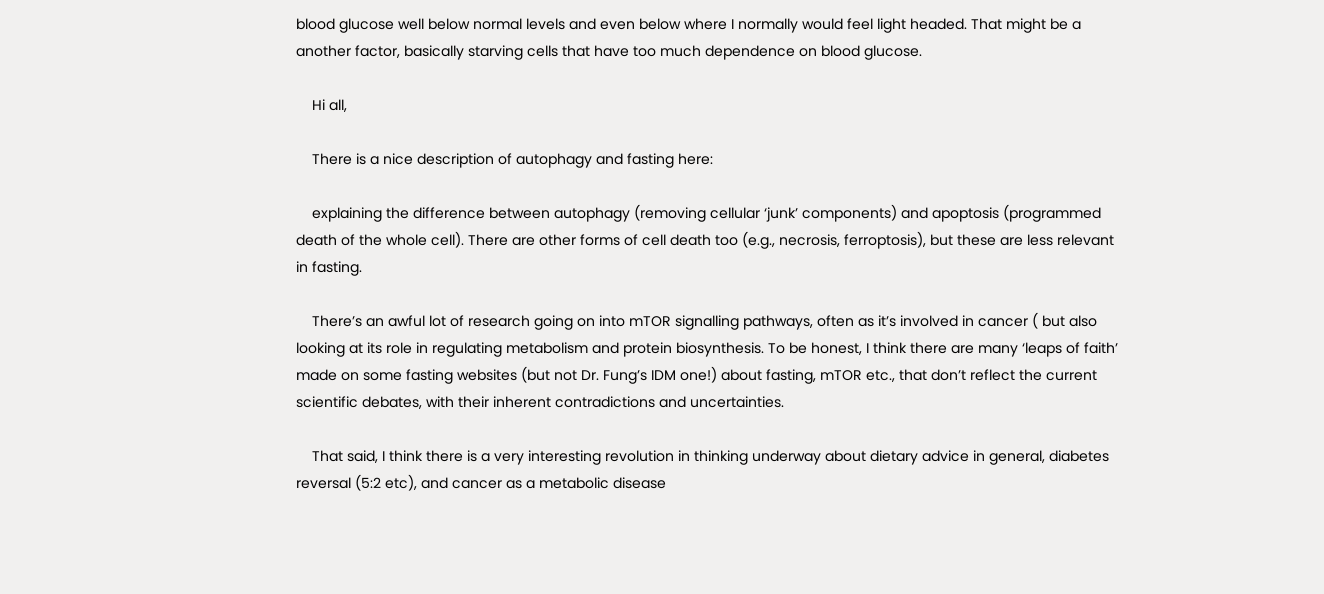blood glucose well below normal levels and even below where I normally would feel light headed. That might be a another factor, basically starving cells that have too much dependence on blood glucose.

    Hi all,

    There is a nice description of autophagy and fasting here:

    explaining the difference between autophagy (removing cellular ‘junk’ components) and apoptosis (programmed death of the whole cell). There are other forms of cell death too (e.g., necrosis, ferroptosis), but these are less relevant in fasting.

    There’s an awful lot of research going on into mTOR signalling pathways, often as it’s involved in cancer ( but also looking at its role in regulating metabolism and protein biosynthesis. To be honest, I think there are many ‘leaps of faith’ made on some fasting websites (but not Dr. Fung’s IDM one!) about fasting, mTOR etc., that don’t reflect the current scientific debates, with their inherent contradictions and uncertainties.

    That said, I think there is a very interesting revolution in thinking underway about dietary advice in general, diabetes reversal (5:2 etc), and cancer as a metabolic disease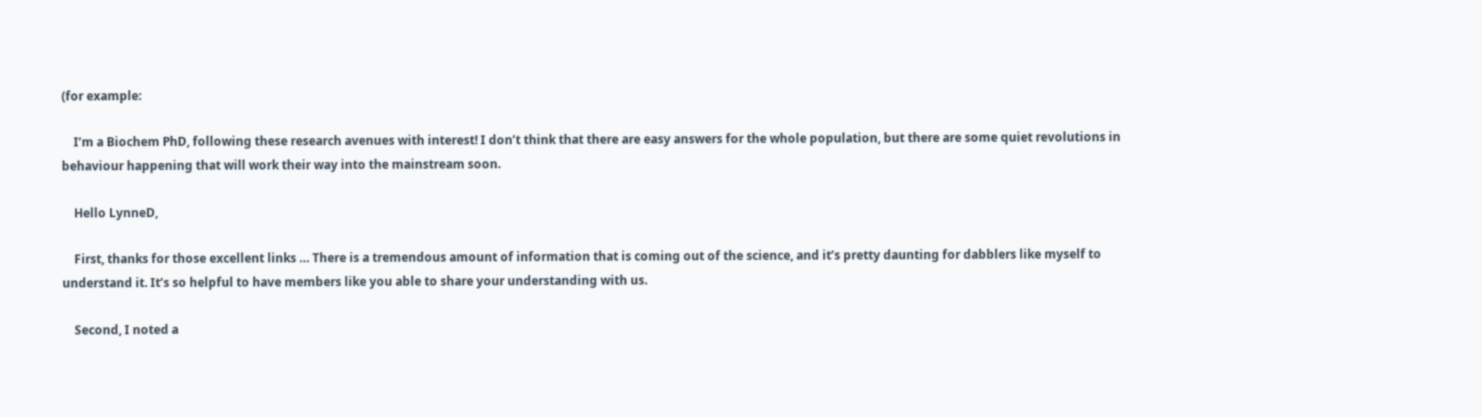(for example:

    I’m a Biochem PhD, following these research avenues with interest! I don’t think that there are easy answers for the whole population, but there are some quiet revolutions in behaviour happening that will work their way into the mainstream soon.

    Hello LynneD,

    First, thanks for those excellent links … There is a tremendous amount of information that is coming out of the science, and it’s pretty daunting for dabblers like myself to understand it. It’s so helpful to have members like you able to share your understanding with us.

    Second, I noted a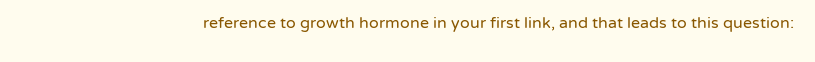reference to growth hormone in your first link, and that leads to this question: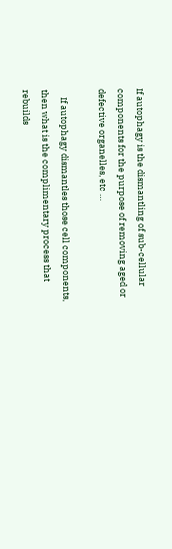If autophagy is the dismantling of sub-cellular components for the purpose of removing aged or defective organelles, etc …

    If autophagy dismantles those cell components, then what is the complimentary process that rebuilds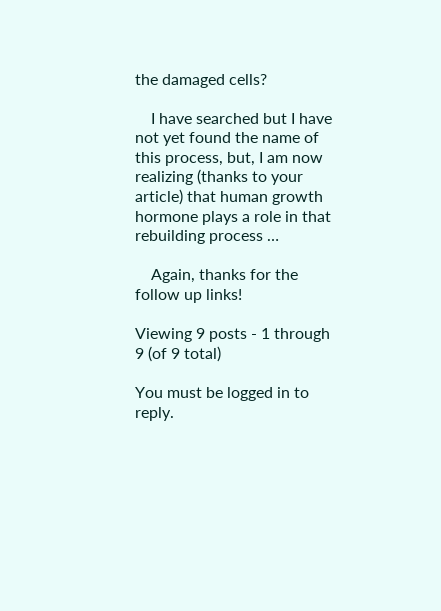the damaged cells?

    I have searched but I have not yet found the name of this process, but, I am now realizing (thanks to your article) that human growth hormone plays a role in that rebuilding process …

    Again, thanks for the follow up links!

Viewing 9 posts - 1 through 9 (of 9 total)

You must be logged in to reply.